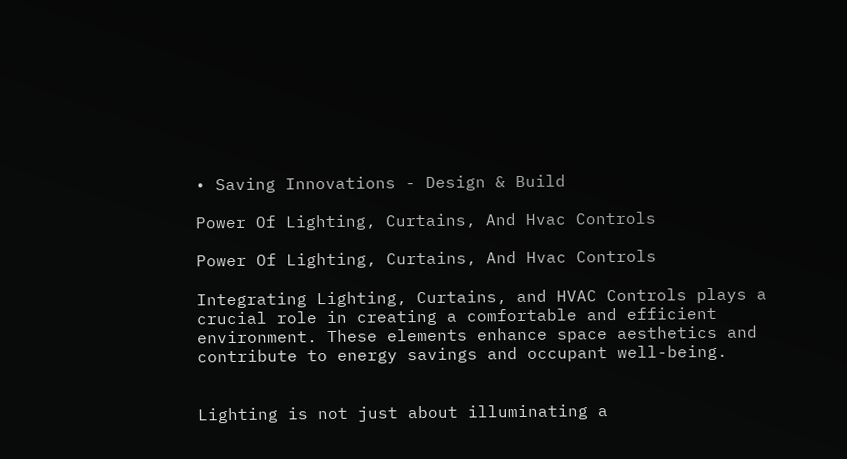• Saving Innovations - Design & Build

Power Of Lighting, Curtains, And Hvac Controls

Power Of Lighting, Curtains, And Hvac Controls

Integrating Lighting, Curtains, and HVAC Controls plays a crucial role in creating a comfortable and efficient environment. These elements enhance space aesthetics and contribute to energy savings and occupant well-being.


Lighting is not just about illuminating a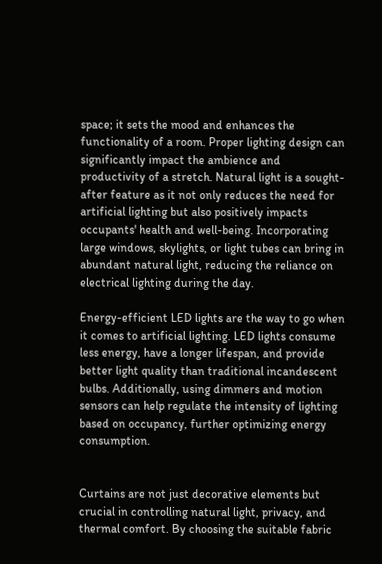space; it sets the mood and enhances the functionality of a room. Proper lighting design can significantly impact the ambience and productivity of a stretch. Natural light is a sought-after feature as it not only reduces the need for artificial lighting but also positively impacts occupants' health and well-being. Incorporating large windows, skylights, or light tubes can bring in abundant natural light, reducing the reliance on electrical lighting during the day.

Energy-efficient LED lights are the way to go when it comes to artificial lighting. LED lights consume less energy, have a longer lifespan, and provide better light quality than traditional incandescent bulbs. Additionally, using dimmers and motion sensors can help regulate the intensity of lighting based on occupancy, further optimizing energy consumption.


Curtains are not just decorative elements but crucial in controlling natural light, privacy, and thermal comfort. By choosing the suitable fabric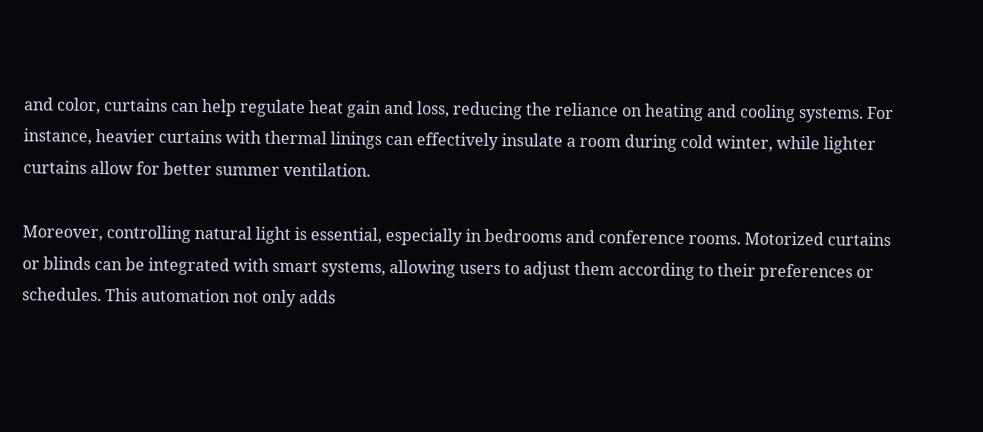and color, curtains can help regulate heat gain and loss, reducing the reliance on heating and cooling systems. For instance, heavier curtains with thermal linings can effectively insulate a room during cold winter, while lighter curtains allow for better summer ventilation.

Moreover, controlling natural light is essential, especially in bedrooms and conference rooms. Motorized curtains or blinds can be integrated with smart systems, allowing users to adjust them according to their preferences or schedules. This automation not only adds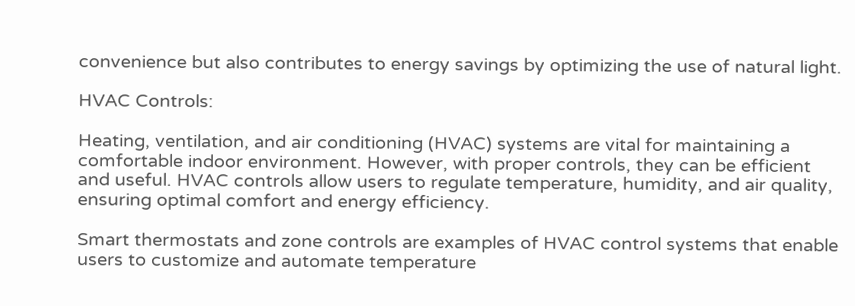convenience but also contributes to energy savings by optimizing the use of natural light.

HVAC Controls:

Heating, ventilation, and air conditioning (HVAC) systems are vital for maintaining a comfortable indoor environment. However, with proper controls, they can be efficient and useful. HVAC controls allow users to regulate temperature, humidity, and air quality, ensuring optimal comfort and energy efficiency.

Smart thermostats and zone controls are examples of HVAC control systems that enable users to customize and automate temperature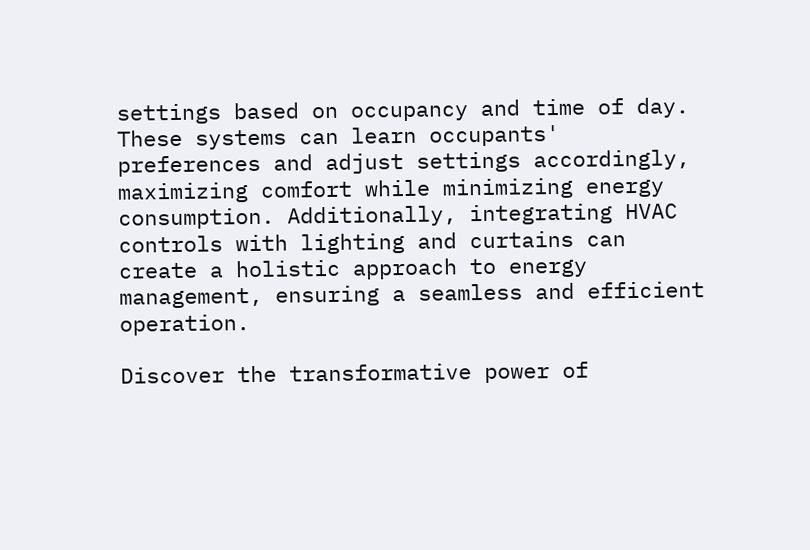settings based on occupancy and time of day. These systems can learn occupants' preferences and adjust settings accordingly, maximizing comfort while minimizing energy consumption. Additionally, integrating HVAC controls with lighting and curtains can create a holistic approach to energy management, ensuring a seamless and efficient operation.

Discover the transformative power of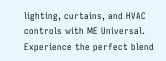lighting, curtains, and HVAC controls with ME Universal. Experience the perfect blend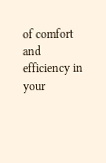of comfort and efficiency in your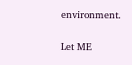environment.

Let ME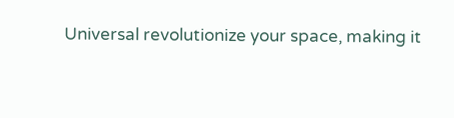Universal revolutionize your space, making it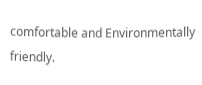comfortable and Environmentally friendly.